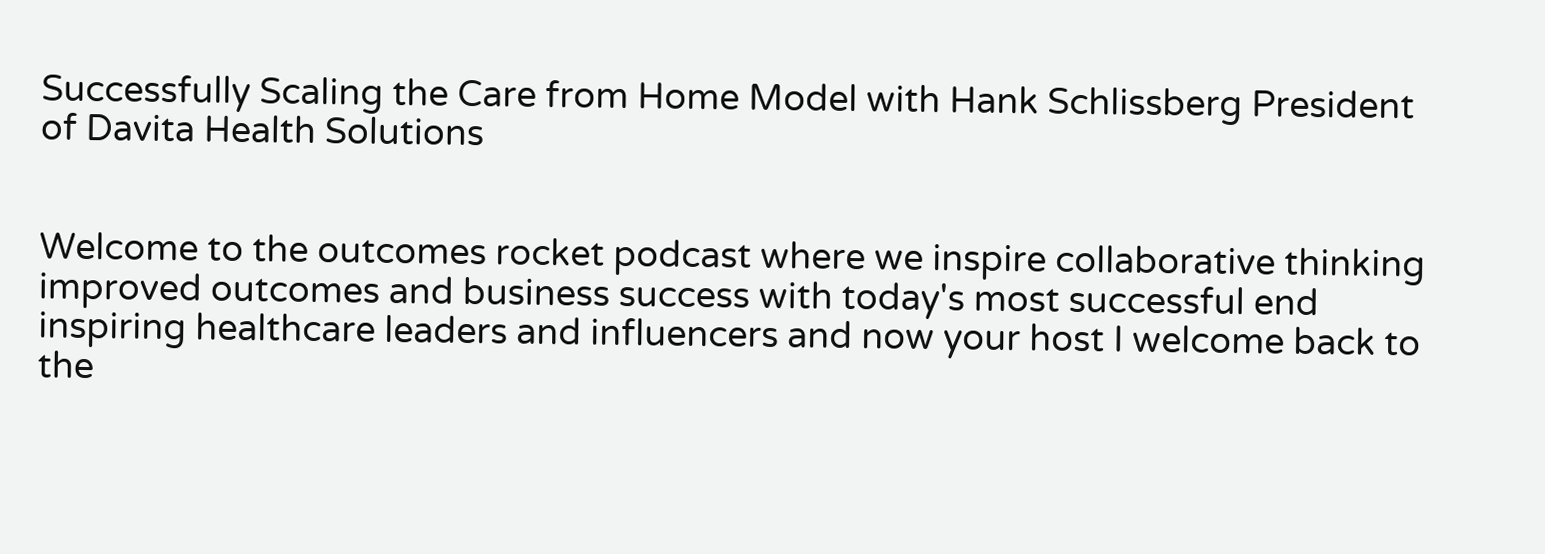Successfully Scaling the Care from Home Model with Hank Schlissberg President of Davita Health Solutions


Welcome to the outcomes rocket podcast where we inspire collaborative thinking improved outcomes and business success with today's most successful end inspiring healthcare leaders and influencers and now your host I welcome back to the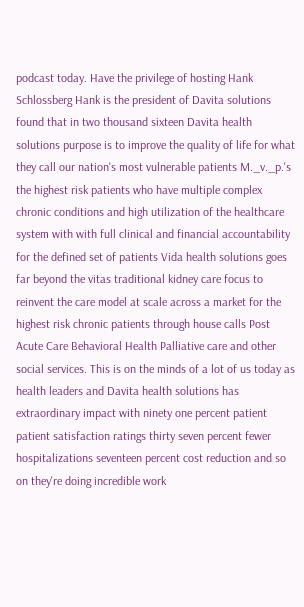podcast today. Have the privilege of hosting Hank Schlossberg Hank is the president of Davita solutions found that in two thousand sixteen Davita health solutions purpose is to improve the quality of life for what they call our nation's most vulnerable patients M._v._p.'s the highest risk patients who have multiple complex chronic conditions and high utilization of the healthcare system with with full clinical and financial accountability for the defined set of patients Vida health solutions goes far beyond the vitas traditional kidney care focus to reinvent the care model at scale across a market for the highest risk chronic patients through house calls Post Acute Care Behavioral Health Palliative care and other social services. This is on the minds of a lot of us today as health leaders and Davita health solutions has extraordinary impact with ninety one percent patient patient satisfaction ratings thirty seven percent fewer hospitalizations seventeen percent cost reduction and so on they're doing incredible work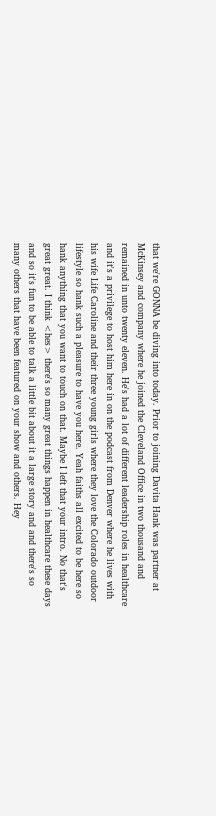that we're GONNA be diving into today. Prior to joining Davita Hank was partner at McKinsey and company where he joined the Cleveland Office in two thousand and remained in unto twenty eleven. He's had a lot of different leadership roles in healthcare and it's a privilege to host him here in on the podcast from Denver where he lives with his wife Life Caroline and their three young girls where they love the Colorado outdoor lifestyle so hank such a pleasure to have you here. Yeah faiths all excited to be here so hank anything that you want to touch on that. Maybe I left that your intro. No that's great great. I think <hes> there's so many great things happen in healthcare these days and so it's fun to be able to talk a little bit about it a large story and and there's so many others that have been featured on your show and others. Hey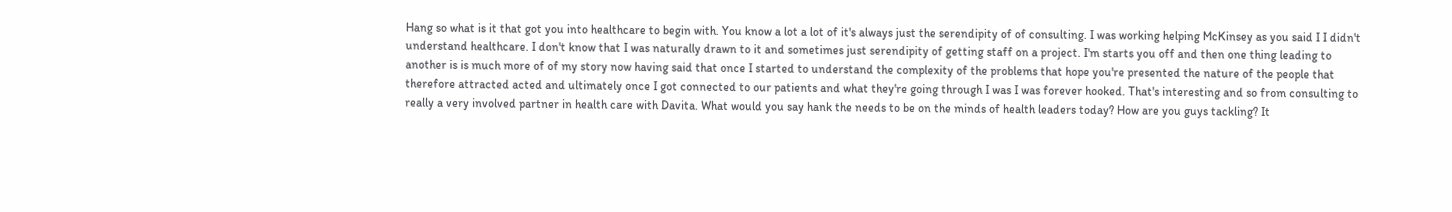Hang so what is it that got you into healthcare to begin with. You know a lot a lot of it's always just the serendipity of of consulting. I was working helping McKinsey as you said I I didn't understand healthcare. I don't know that I was naturally drawn to it and sometimes just serendipity of getting staff on a project. I'm starts you off and then one thing leading to another is is much more of of my story now having said that once I started to understand the complexity of the problems that hope you're presented the nature of the people that therefore attracted acted and ultimately once I got connected to our patients and what they're going through I was I was forever hooked. That's interesting and so from consulting to really a very involved partner in health care with Davita. What would you say hank the needs to be on the minds of health leaders today? How are you guys tackling? It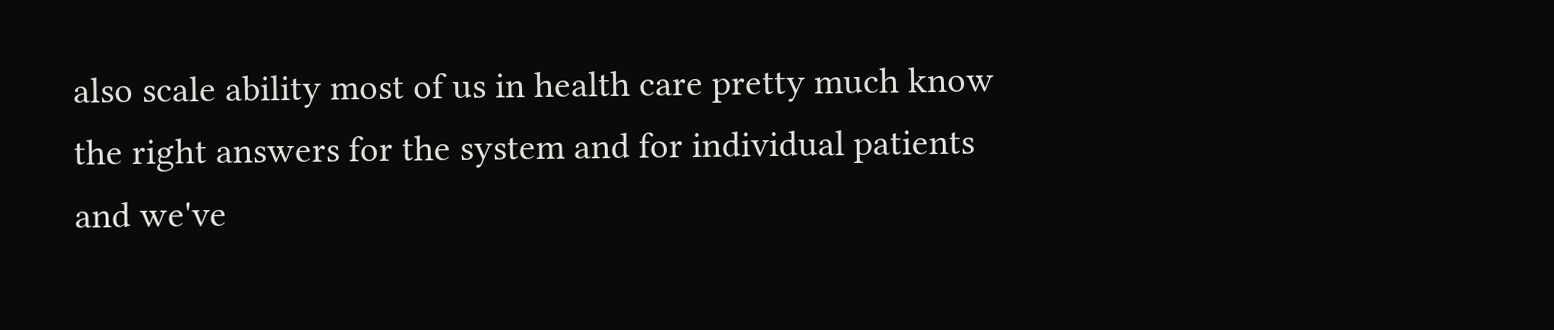also scale ability most of us in health care pretty much know the right answers for the system and for individual patients and we've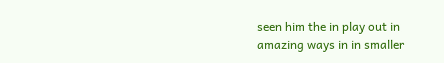seen him the in play out in amazing ways in in smaller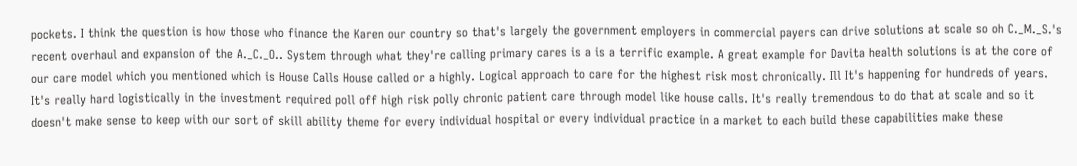pockets. I think the question is how those who finance the Karen our country so that's largely the government employers in commercial payers can drive solutions at scale so oh C._M._S.'s recent overhaul and expansion of the A._C._O.. System through what they're calling primary cares is a is a terrific example. A great example for Davita health solutions is at the core of our care model which you mentioned which is House Calls House called or a highly. Logical approach to care for the highest risk most chronically. Ill It's happening for hundreds of years. It's really hard logistically in the investment required poll off high risk polly chronic patient care through model like house calls. It's really tremendous to do that at scale and so it doesn't make sense to keep with our sort of skill ability theme for every individual hospital or every individual practice in a market to each build these capabilities make these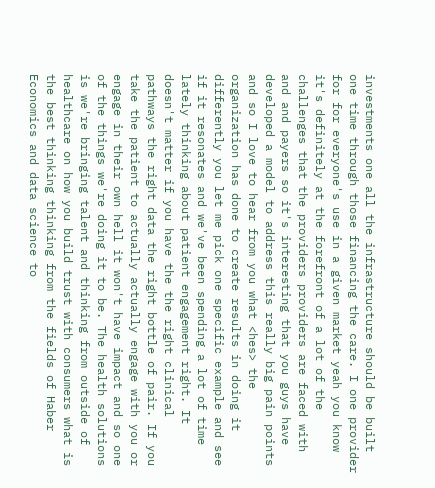investments one all the infrastructure should be built one time through those financing the care. I one provider for for everyone's use in a given market yeah you know it's definitely at the forefront of a lot of the challenges that the providers providers are faced with and and payers so it's interesting that you guys have developed a model to address this really big pain points and so I love to hear from you what <hes> the organization has done to create results in doing it differently you let me pick one specific example and see if it resonates and we've been spending a lot of time lately thinking about patient engagement right. It doesn't matter if you have the the right clinical pathways the right data the right bottle of pair. If you take the patient to actually actually engage with you or engage in their own hell it won't have impact and so one of the things we're doing it to be. The health solutions is we're bringing talent and thinking from outside of healthcare on how you build trust with consumers what is the best thinking thinking from the fields of Haber Economics and data science to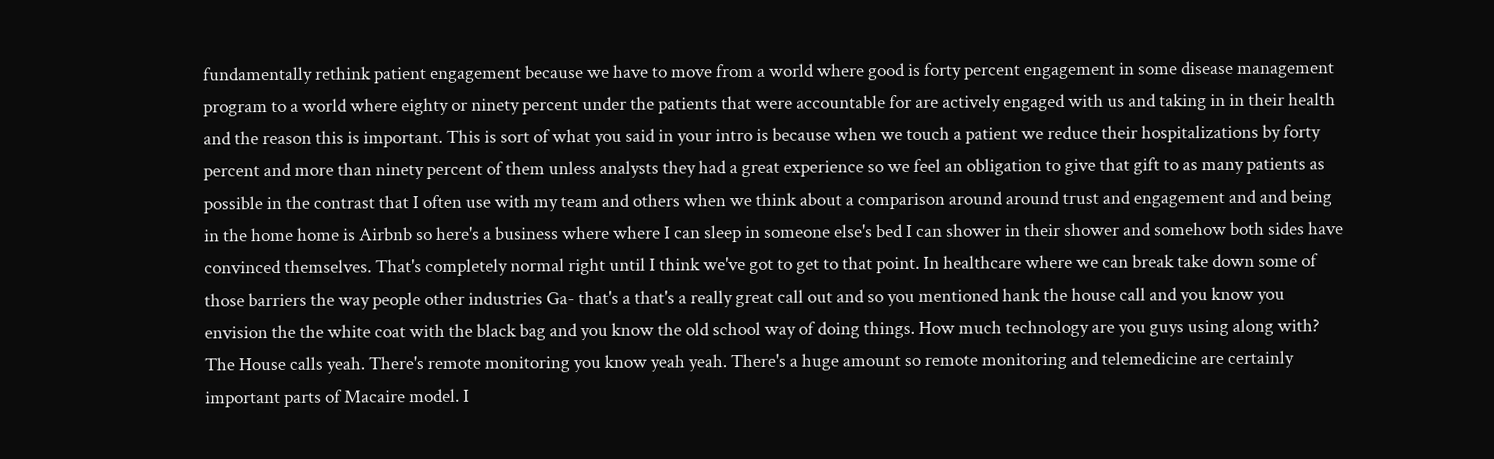fundamentally rethink patient engagement because we have to move from a world where good is forty percent engagement in some disease management program to a world where eighty or ninety percent under the patients that were accountable for are actively engaged with us and taking in in their health and the reason this is important. This is sort of what you said in your intro is because when we touch a patient we reduce their hospitalizations by forty percent and more than ninety percent of them unless analysts they had a great experience so we feel an obligation to give that gift to as many patients as possible in the contrast that I often use with my team and others when we think about a comparison around around trust and engagement and and being in the home home is Airbnb so here's a business where where I can sleep in someone else's bed I can shower in their shower and somehow both sides have convinced themselves. That's completely normal right until I think we've got to get to that point. In healthcare where we can break take down some of those barriers the way people other industries Ga- that's a that's a really great call out and so you mentioned hank the house call and you know you envision the the white coat with the black bag and you know the old school way of doing things. How much technology are you guys using along with? The House calls yeah. There's remote monitoring you know yeah yeah. There's a huge amount so remote monitoring and telemedicine are certainly important parts of Macaire model. I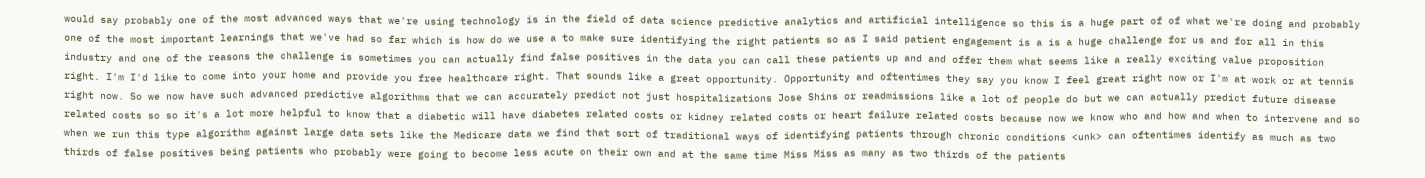would say probably one of the most advanced ways that we're using technology is in the field of data science predictive analytics and artificial intelligence so this is a huge part of of what we're doing and probably one of the most important learnings that we've had so far which is how do we use a to make sure identifying the right patients so as I said patient engagement is a is a huge challenge for us and for all in this industry and one of the reasons the challenge is sometimes you can actually find false positives in the data you can call these patients up and and offer them what seems like a really exciting value proposition right. I'm I'd like to come into your home and provide you free healthcare right. That sounds like a great opportunity. Opportunity and oftentimes they say you know I feel great right now or I'm at work or at tennis right now. So we now have such advanced predictive algorithms that we can accurately predict not just hospitalizations Jose Shins or readmissions like a lot of people do but we can actually predict future disease related costs so so it's a lot more helpful to know that a diabetic will have diabetes related costs or kidney related costs or heart failure related costs because now we know who and how and when to intervene and so when we run this type algorithm against large data sets like the Medicare data we find that sort of traditional ways of identifying patients through chronic conditions <unk> can oftentimes identify as much as two thirds of false positives being patients who probably were going to become less acute on their own and at the same time Miss Miss as many as two thirds of the patients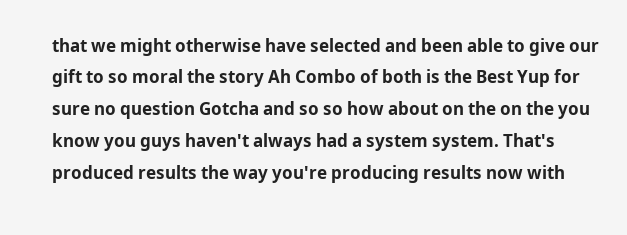that we might otherwise have selected and been able to give our gift to so moral the story Ah Combo of both is the Best Yup for sure no question Gotcha and so so how about on the on the you know you guys haven't always had a system system. That's produced results the way you're producing results now with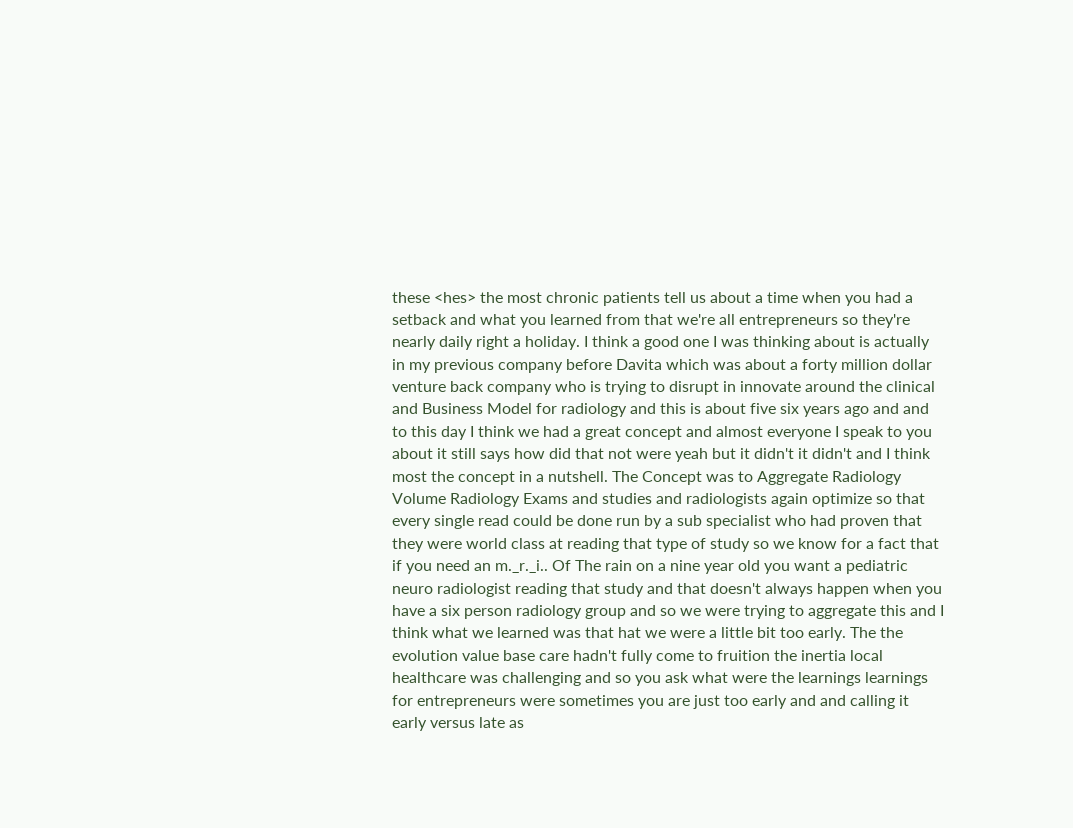these <hes> the most chronic patients tell us about a time when you had a setback and what you learned from that we're all entrepreneurs so they're nearly daily right a holiday. I think a good one I was thinking about is actually in my previous company before Davita which was about a forty million dollar venture back company who is trying to disrupt in innovate around the clinical and Business Model for radiology and this is about five six years ago and and to this day I think we had a great concept and almost everyone I speak to you about it still says how did that not were yeah but it didn't it didn't and I think most the concept in a nutshell. The Concept was to Aggregate Radiology Volume Radiology Exams and studies and radiologists again optimize so that every single read could be done run by a sub specialist who had proven that they were world class at reading that type of study so we know for a fact that if you need an m._r._i.. Of The rain on a nine year old you want a pediatric neuro radiologist reading that study and that doesn't always happen when you have a six person radiology group and so we were trying to aggregate this and I think what we learned was that hat we were a little bit too early. The the evolution value base care hadn't fully come to fruition the inertia local healthcare was challenging and so you ask what were the learnings learnings for entrepreneurs were sometimes you are just too early and and calling it early versus late as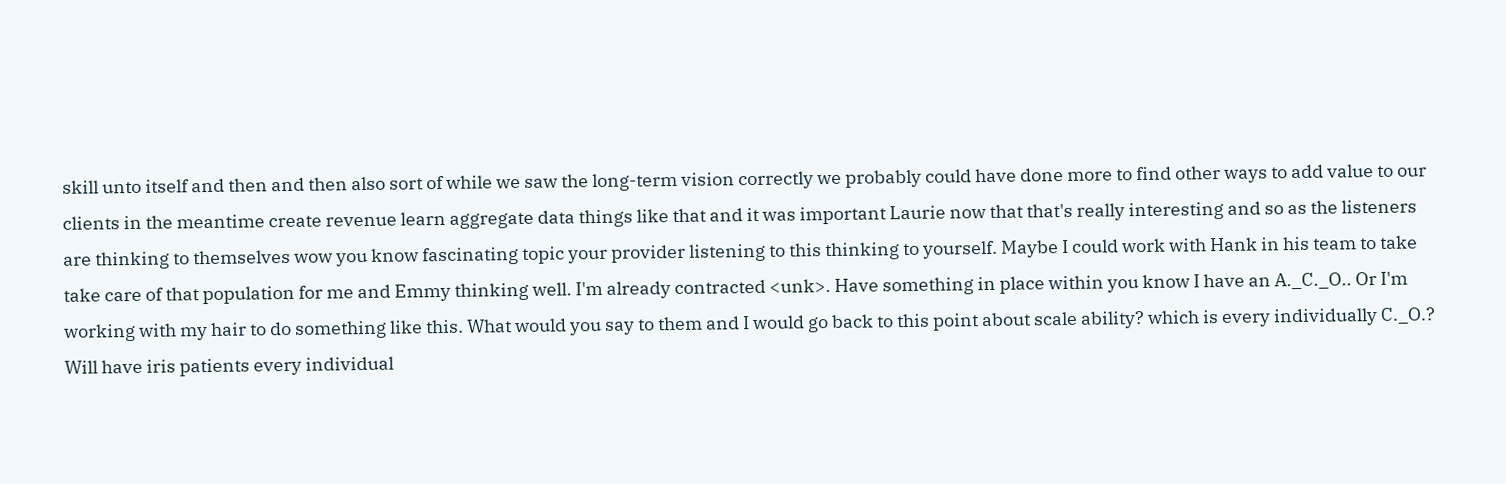skill unto itself and then and then also sort of while we saw the long-term vision correctly we probably could have done more to find other ways to add value to our clients in the meantime create revenue learn aggregate data things like that and it was important Laurie now that that's really interesting and so as the listeners are thinking to themselves wow you know fascinating topic your provider listening to this thinking to yourself. Maybe I could work with Hank in his team to take take care of that population for me and Emmy thinking well. I'm already contracted <unk>. Have something in place within you know I have an A._C._O.. Or I'm working with my hair to do something like this. What would you say to them and I would go back to this point about scale ability? which is every individually C._O.? Will have iris patients every individual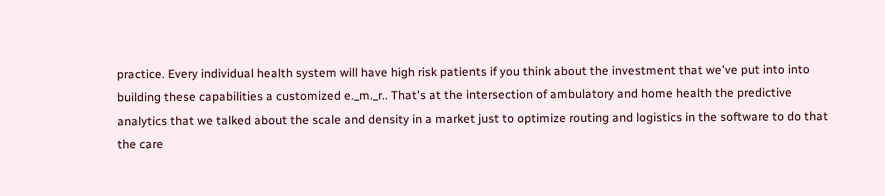practice. Every individual health system will have high risk patients if you think about the investment that we've put into into building these capabilities a customized e._m._r.. That's at the intersection of ambulatory and home health the predictive analytics that we talked about the scale and density in a market just to optimize routing and logistics in the software to do that the care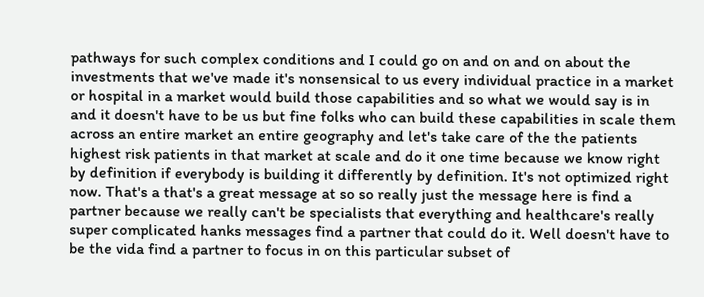pathways for such complex conditions and I could go on and on and on about the investments that we've made it's nonsensical to us every individual practice in a market or hospital in a market would build those capabilities and so what we would say is in and it doesn't have to be us but fine folks who can build these capabilities in scale them across an entire market an entire geography and let's take care of the the patients highest risk patients in that market at scale and do it one time because we know right by definition if everybody is building it differently by definition. It's not optimized right now. That's a that's a great message at so so really just the message here is find a partner because we really can't be specialists that everything and healthcare's really super complicated hanks messages find a partner that could do it. Well doesn't have to be the vida find a partner to focus in on this particular subset of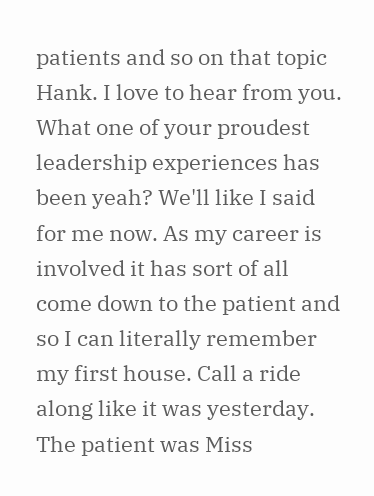patients and so on that topic Hank. I love to hear from you. What one of your proudest leadership experiences has been yeah? We'll like I said for me now. As my career is involved it has sort of all come down to the patient and so I can literally remember my first house. Call a ride along like it was yesterday. The patient was Miss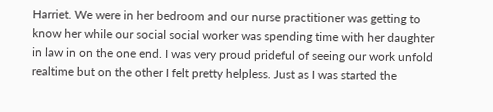Harriet. We were in her bedroom and our nurse practitioner was getting to know her while our social social worker was spending time with her daughter in law in on the one end. I was very proud prideful of seeing our work unfold realtime but on the other I felt pretty helpless. Just as I was started the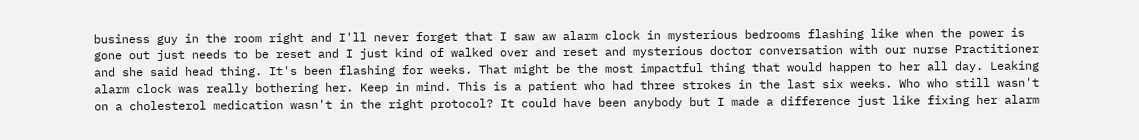business guy in the room right and I'll never forget that I saw aw alarm clock in mysterious bedrooms flashing like when the power is gone out just needs to be reset and I just kind of walked over and reset and mysterious doctor conversation with our nurse Practitioner and she said head thing. It's been flashing for weeks. That might be the most impactful thing that would happen to her all day. Leaking alarm clock was really bothering her. Keep in mind. This is a patient who had three strokes in the last six weeks. Who who still wasn't on a cholesterol medication wasn't in the right protocol? It could have been anybody but I made a difference just like fixing her alarm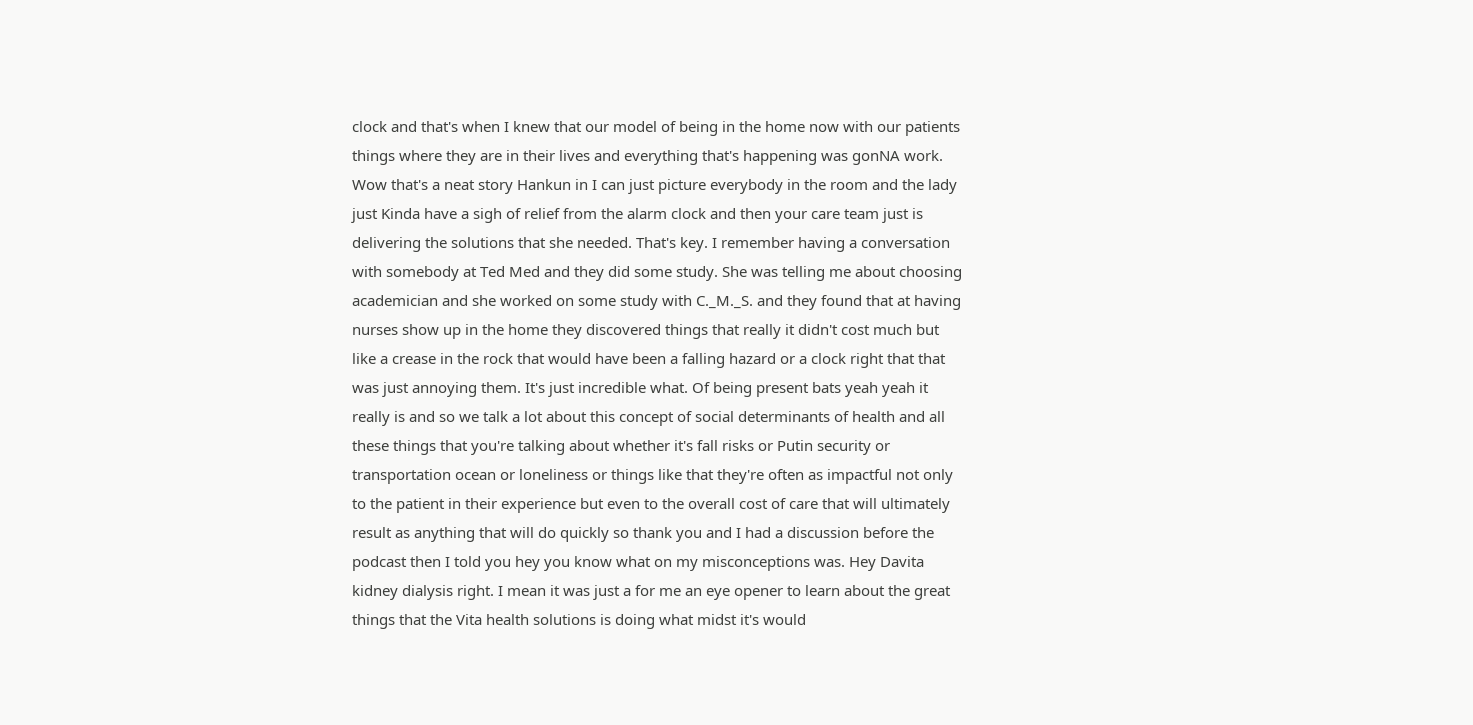clock and that's when I knew that our model of being in the home now with our patients things where they are in their lives and everything that's happening was gonNA work. Wow that's a neat story Hankun in I can just picture everybody in the room and the lady just Kinda have a sigh of relief from the alarm clock and then your care team just is delivering the solutions that she needed. That's key. I remember having a conversation with somebody at Ted Med and they did some study. She was telling me about choosing academician and she worked on some study with C._M._S. and they found that at having nurses show up in the home they discovered things that really it didn't cost much but like a crease in the rock that would have been a falling hazard or a clock right that that was just annoying them. It's just incredible what. Of being present bats yeah yeah it really is and so we talk a lot about this concept of social determinants of health and all these things that you're talking about whether it's fall risks or Putin security or transportation ocean or loneliness or things like that they're often as impactful not only to the patient in their experience but even to the overall cost of care that will ultimately result as anything that will do quickly so thank you and I had a discussion before the podcast then I told you hey you know what on my misconceptions was. Hey Davita kidney dialysis right. I mean it was just a for me an eye opener to learn about the great things that the Vita health solutions is doing what midst it's would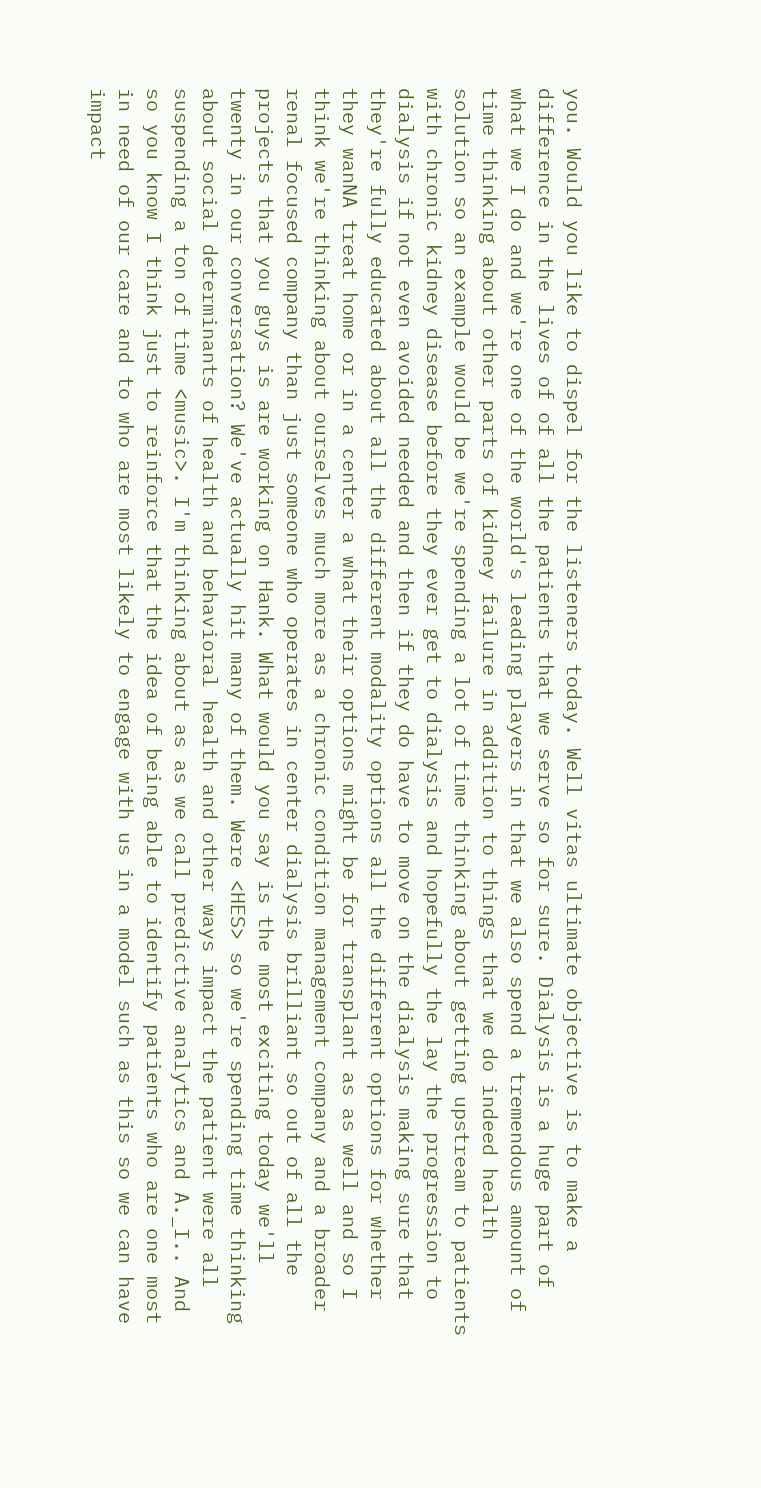you. Would you like to dispel for the listeners today. Well vitas ultimate objective is to make a difference in the lives of of all the patients that we serve so for sure. Dialysis is a huge part of what we I do and we're one of the world's leading players in that we also spend a tremendous amount of time thinking about other parts of kidney failure in addition to things that we do indeed health solution so an example would be we're spending a lot of time thinking about getting upstream to patients with chronic kidney disease before they ever get to dialysis and hopefully the lay the progression to dialysis if not even avoided needed and then if they do have to move on the dialysis making sure that they're fully educated about all the different modality options all the different options for whether they wanNA treat home or in a center a what their options might be for transplant as as well and so I think we're thinking about ourselves much more as a chronic condition management company and a broader renal focused company than just someone who operates in center dialysis brilliant so out of all the projects that you guys is are working on Hank. What would you say is the most exciting today we'll twenty in our conversation? We've actually hit many of them. Were <HES> so we're spending time thinking about social determinants of health and behavioral health and other ways impact the patient were all suspending a ton of time <music>. I'm thinking about as as we call predictive analytics and A._I.. And so you know I think just to reinforce that the idea of being able to identify patients who are one most in need of our care and to who are most likely to engage with us in a model such as this so we can have impact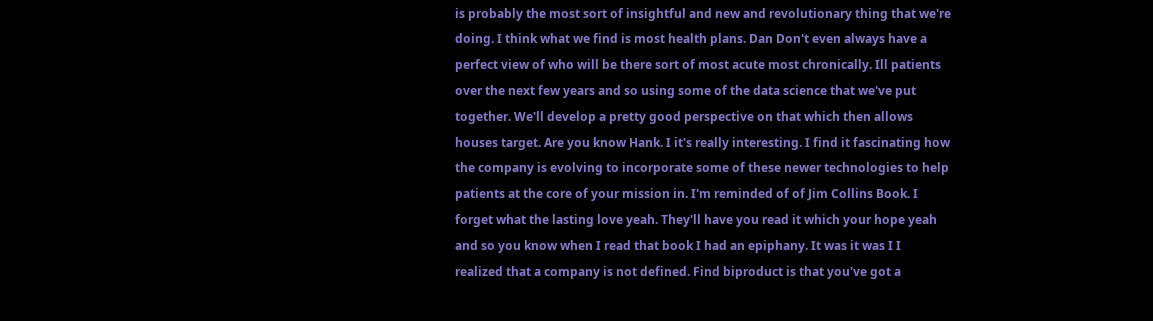is probably the most sort of insightful and new and revolutionary thing that we're doing. I think what we find is most health plans. Dan Don't even always have a perfect view of who will be there sort of most acute most chronically. Ill patients over the next few years and so using some of the data science that we've put together. We'll develop a pretty good perspective on that which then allows houses target. Are you know Hank. I it's really interesting. I find it fascinating how the company is evolving to incorporate some of these newer technologies to help patients at the core of your mission in. I'm reminded of of Jim Collins Book. I forget what the lasting love yeah. They'll have you read it which your hope yeah and so you know when I read that book I had an epiphany. It was it was I I realized that a company is not defined. Find biproduct is that you've got a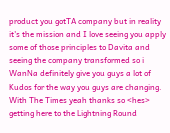product you gotTA company but in reality it's the mission and I love seeing you apply some of those principles to Davita and seeing the company transformed so i WanNa definitely give you guys a lot of Kudos for the way you guys are changing. With The Times yeah thanks so <hes> getting here to the Lightning Round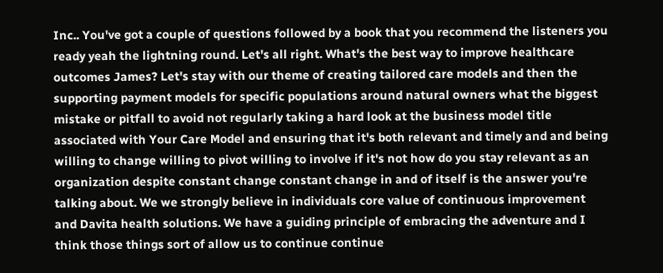Inc.. You've got a couple of questions followed by a book that you recommend the listeners you ready yeah the lightning round. Let's all right. What's the best way to improve healthcare outcomes James? Let's stay with our theme of creating tailored care models and then the supporting payment models for specific populations around natural owners what the biggest mistake or pitfall to avoid not regularly taking a hard look at the business model title associated with Your Care Model and ensuring that it's both relevant and timely and and being willing to change willing to pivot willing to involve if it's not how do you stay relevant as an organization despite constant change constant change in and of itself is the answer you're talking about. We we strongly believe in individuals core value of continuous improvement and Davita health solutions. We have a guiding principle of embracing the adventure and I think those things sort of allow us to continue continue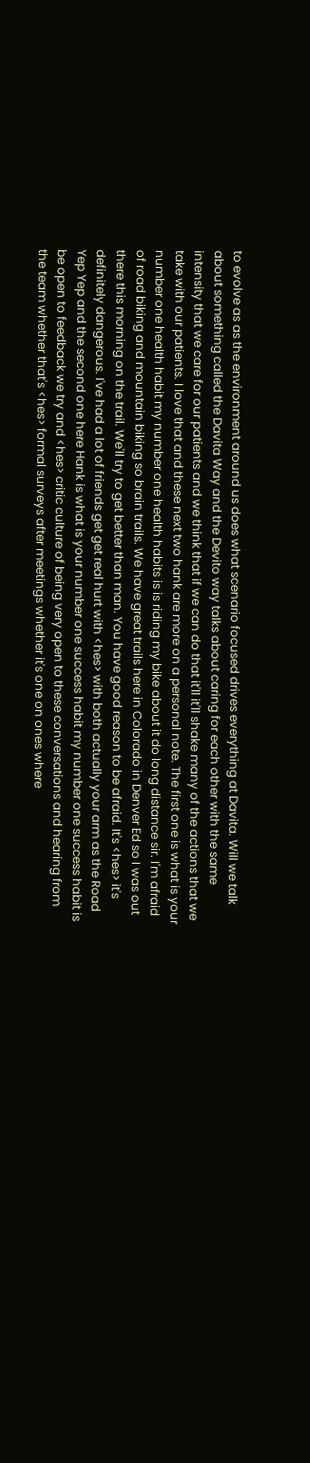to evolve as as the environment around us does what scenario focused drives everything at Davita. Will we talk about something called the Davita Way and the Devito way talks about caring for each other with the same intensity that we care for our patients and we think that if we can do that it'll it'll shake many of the actions that we take with our patients. I love that and these next two hank are more on a personal note. The first one is what is your number one health habit my number one health habits is is riding my bike about it do long distance sir. I'm afraid of road biking and mountain biking so brain trails. We have great trails here in Colorado in Denver Ed so I was out there this morning on the trail. We'll try to get better than man. You have good reason to be afraid. It's <hes> it's definitely dangerous. I've had a lot of friends get get real hurt with <hes> with both actually your arm as the Road Yep Yep and the second one here Hank is what is your number one success habit my number one success habit is be open to feedback we try and <hes> critic culture of being very open to these conversations and hearing from the team whether that's <hes> formal surveys after meetings whether it's one on ones where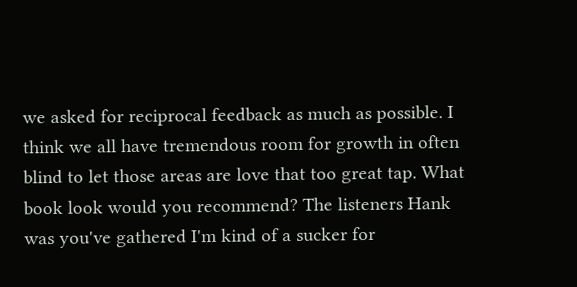we asked for reciprocal feedback as much as possible. I think we all have tremendous room for growth in often blind to let those areas are love that too great tap. What book look would you recommend? The listeners Hank was you've gathered I'm kind of a sucker for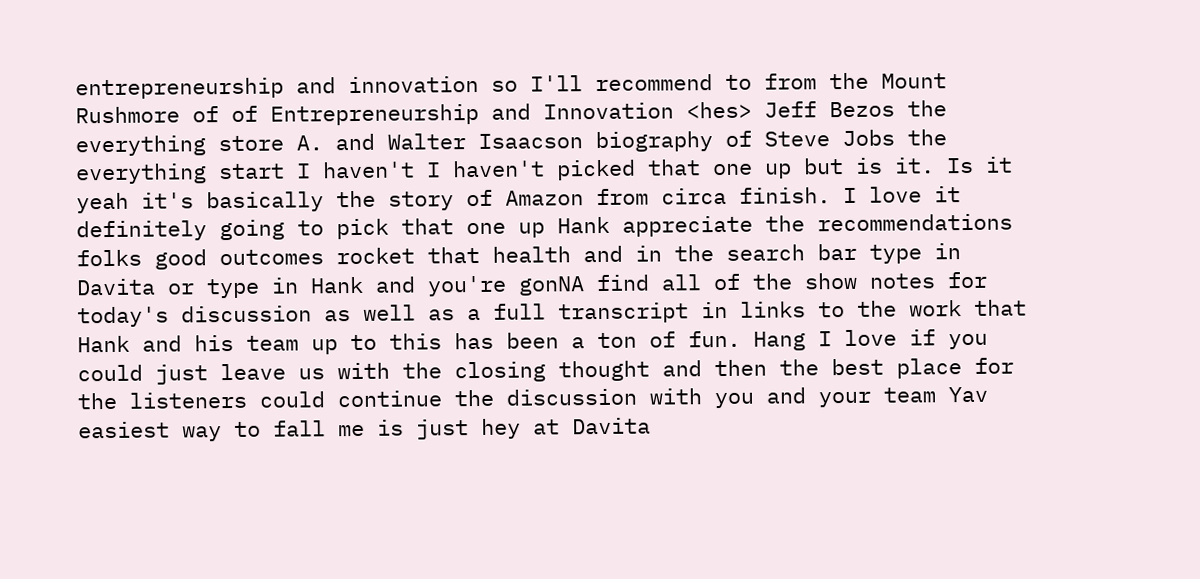entrepreneurship and innovation so I'll recommend to from the Mount Rushmore of of Entrepreneurship and Innovation <hes> Jeff Bezos the everything store A. and Walter Isaacson biography of Steve Jobs the everything start I haven't I haven't picked that one up but is it. Is it yeah it's basically the story of Amazon from circa finish. I love it definitely going to pick that one up Hank appreciate the recommendations folks good outcomes rocket that health and in the search bar type in Davita or type in Hank and you're gonNA find all of the show notes for today's discussion as well as a full transcript in links to the work that Hank and his team up to this has been a ton of fun. Hang I love if you could just leave us with the closing thought and then the best place for the listeners could continue the discussion with you and your team Yav easiest way to fall me is just hey at Davita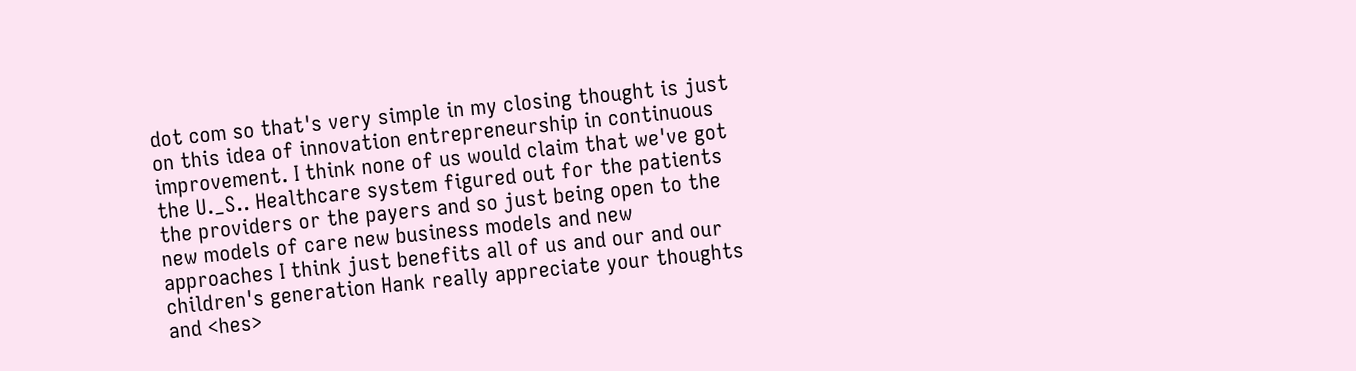dot com so that's very simple in my closing thought is just on this idea of innovation entrepreneurship in continuous improvement. I think none of us would claim that we've got the U._S.. Healthcare system figured out for the patients the providers or the payers and so just being open to the new models of care new business models and new approaches I think just benefits all of us and our and our children's generation Hank really appreciate your thoughts and <hes>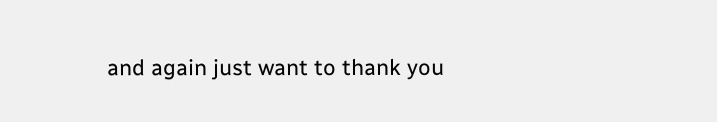and again just want to thank you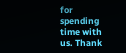for spending time with us. Thank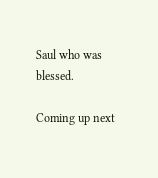Saul who was blessed.

Coming up next